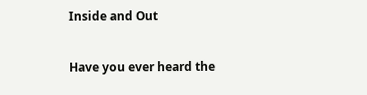Inside and Out

Have you ever heard the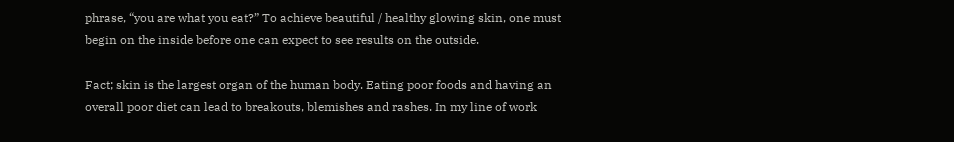phrase, “you are what you eat?” To achieve beautiful / healthy glowing skin, one must begin on the inside before one can expect to see results on the outside.

Fact; skin is the largest organ of the human body. Eating poor foods and having an overall poor diet can lead to breakouts, blemishes and rashes. In my line of work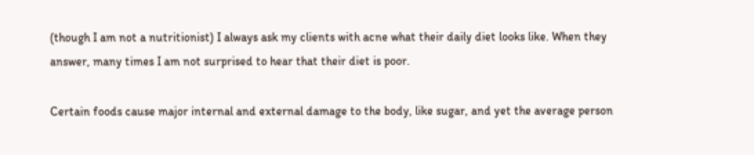(though I am not a nutritionist) I always ask my clients with acne what their daily diet looks like. When they answer, many times I am not surprised to hear that their diet is poor.

Certain foods cause major internal and external damage to the body, like sugar, and yet the average person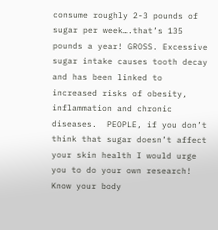consume roughly 2-3 pounds of sugar per week….that’s 135 pounds a year! GROSS. Excessive sugar intake causes tooth decay and has been linked to increased risks of obesity, inflammation and chronic diseases.  PEOPLE, if you don’t think that sugar doesn’t affect your skin health I would urge you to do your own research! Know your body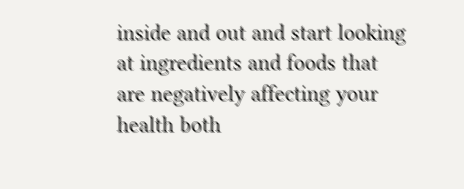inside and out and start looking at ingredients and foods that are negatively affecting your health both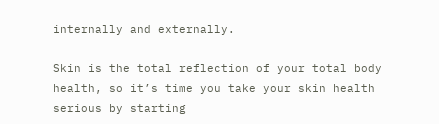internally and externally.

Skin is the total reflection of your total body health, so it’s time you take your skin health serious by starting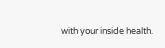with your inside health.